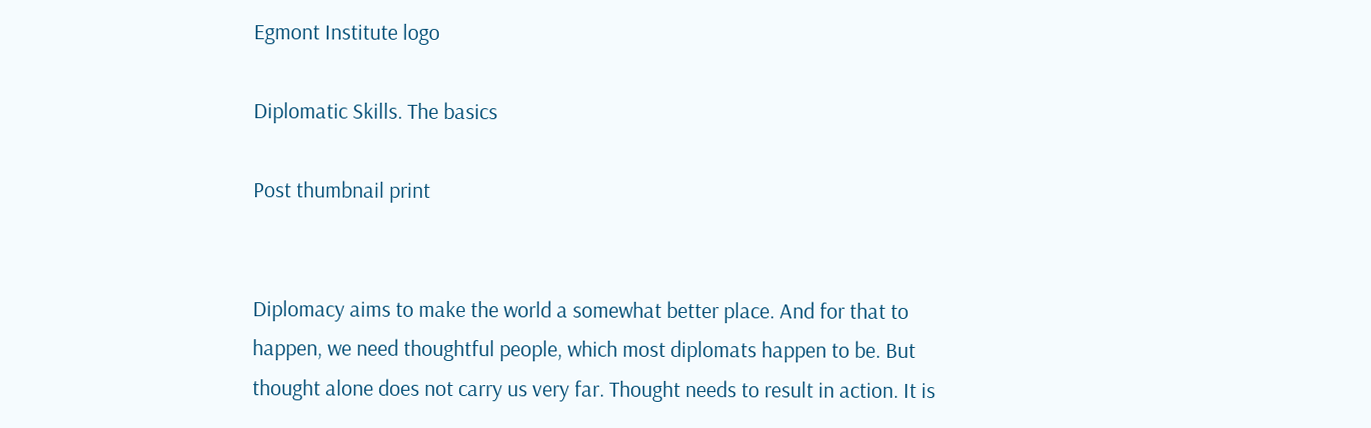Egmont Institute logo

Diplomatic Skills. The basics

Post thumbnail print


Diplomacy aims to make the world a somewhat better place. And for that to happen, we need thoughtful people, which most diplomats happen to be. But thought alone does not carry us very far. Thought needs to result in action. It is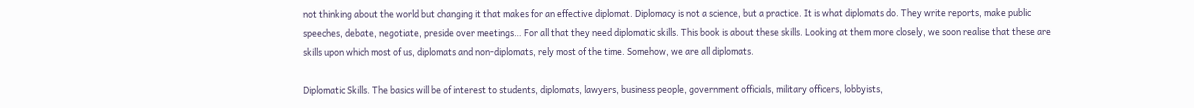not thinking about the world but changing it that makes for an effective diplomat. Diplomacy is not a science, but a practice. It is what diplomats do. They write reports, make public speeches, debate, negotiate, preside over meetings… For all that they need diplomatic skills. This book is about these skills. Looking at them more closely, we soon realise that these are skills upon which most of us, diplomats and non-diplomats, rely most of the time. Somehow, we are all diplomats.

Diplomatic Skills. The basics will be of interest to students, diplomats, lawyers, business people, government officials, military officers, lobbyists,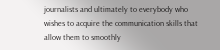journalists and ultimately to everybody who wishes to acquire the communication skills that allow them to smoothly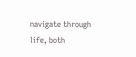navigate through life, both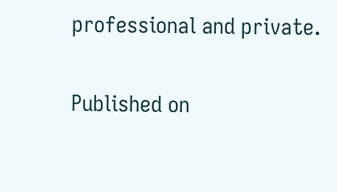professional and private.


Published on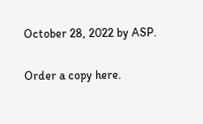October 28, 2022 by ASP.

Order a copy here.